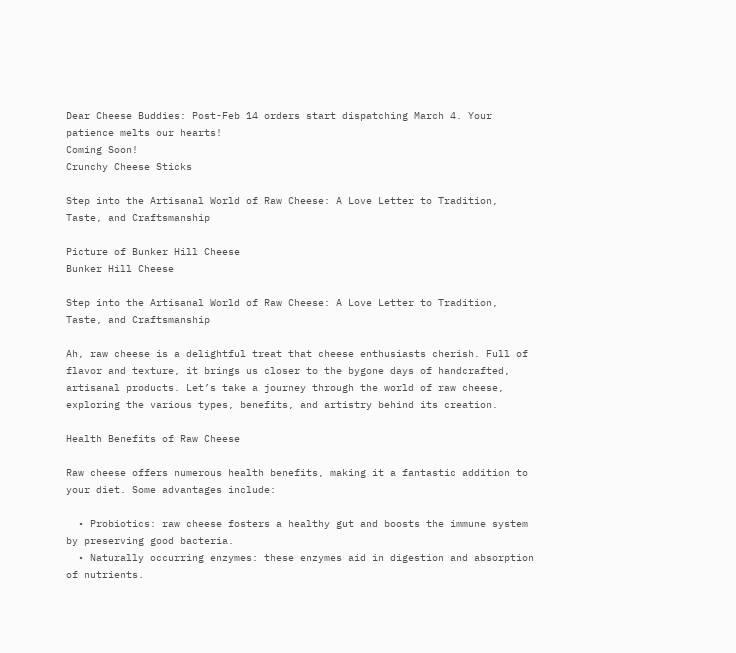Dear Cheese Buddies: Post-Feb 14 orders start dispatching March 4. Your patience melts our hearts!
Coming Soon!
Crunchy Cheese Sticks

Step into the Artisanal World of Raw Cheese: A Love Letter to Tradition, Taste, and Craftsmanship

Picture of Bunker Hill Cheese
Bunker Hill Cheese

Step into the Artisanal World of Raw Cheese: A Love Letter to Tradition, Taste, and Craftsmanship

Ah, raw cheese is a delightful treat that cheese enthusiasts cherish. Full of flavor and texture, it brings us closer to the bygone days of handcrafted, artisanal products. Let’s take a journey through the world of raw cheese, exploring the various types, benefits, and artistry behind its creation.

Health Benefits of Raw Cheese

Raw cheese offers numerous health benefits, making it a fantastic addition to your diet. Some advantages include:

  • Probiotics: raw cheese fosters a healthy gut and boosts the immune system by preserving good bacteria.
  • Naturally occurring enzymes: these enzymes aid in digestion and absorption of nutrients.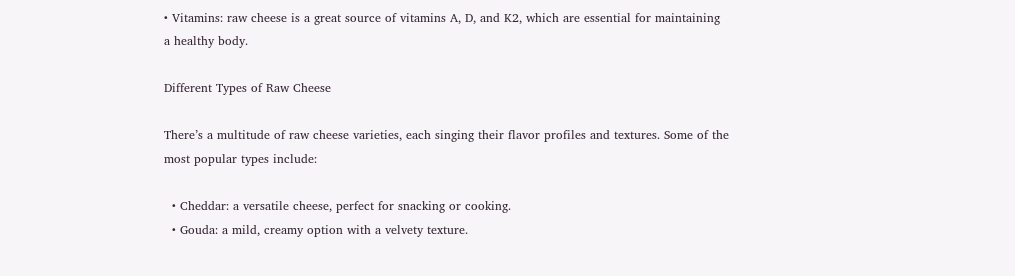• Vitamins: raw cheese is a great source of vitamins A, D, and K2, which are essential for maintaining a healthy body.

Different Types of Raw Cheese

There’s a multitude of raw cheese varieties, each singing their flavor profiles and textures. Some of the most popular types include:

  • Cheddar: a versatile cheese, perfect for snacking or cooking.
  • Gouda: a mild, creamy option with a velvety texture.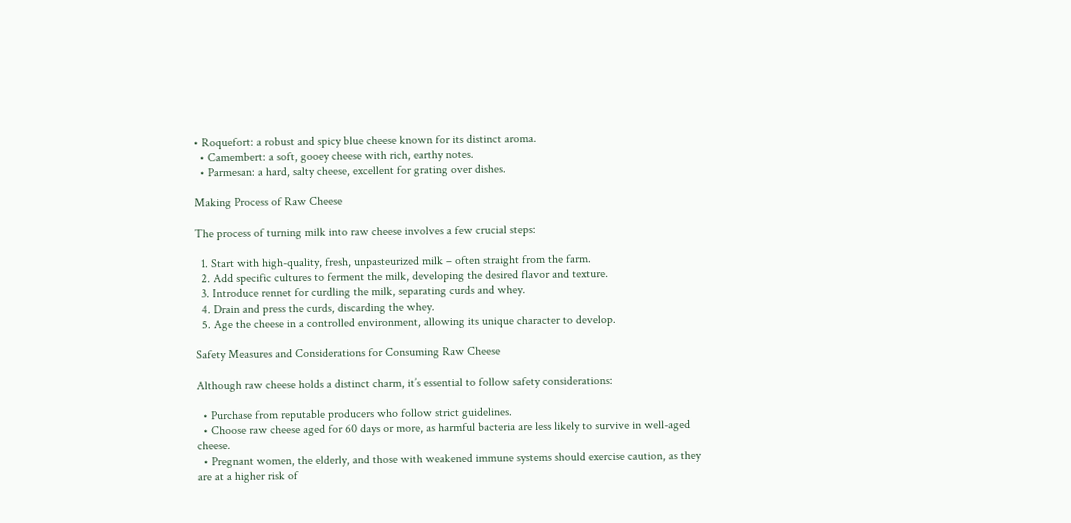• Roquefort: a robust and spicy blue cheese known for its distinct aroma.
  • Camembert: a soft, gooey cheese with rich, earthy notes.
  • Parmesan: a hard, salty cheese, excellent for grating over dishes.

Making Process of Raw Cheese

The process of turning milk into raw cheese involves a few crucial steps:

  1. Start with high-quality, fresh, unpasteurized milk – often straight from the farm.
  2. Add specific cultures to ferment the milk, developing the desired flavor and texture.
  3. Introduce rennet for curdling the milk, separating curds and whey.
  4. Drain and press the curds, discarding the whey.
  5. Age the cheese in a controlled environment, allowing its unique character to develop.

Safety Measures and Considerations for Consuming Raw Cheese

Although raw cheese holds a distinct charm, it’s essential to follow safety considerations:

  • Purchase from reputable producers who follow strict guidelines.
  • Choose raw cheese aged for 60 days or more, as harmful bacteria are less likely to survive in well-aged cheese.
  • Pregnant women, the elderly, and those with weakened immune systems should exercise caution, as they are at a higher risk of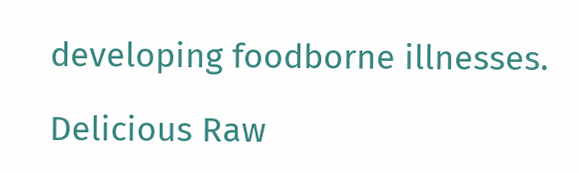developing foodborne illnesses.

Delicious Raw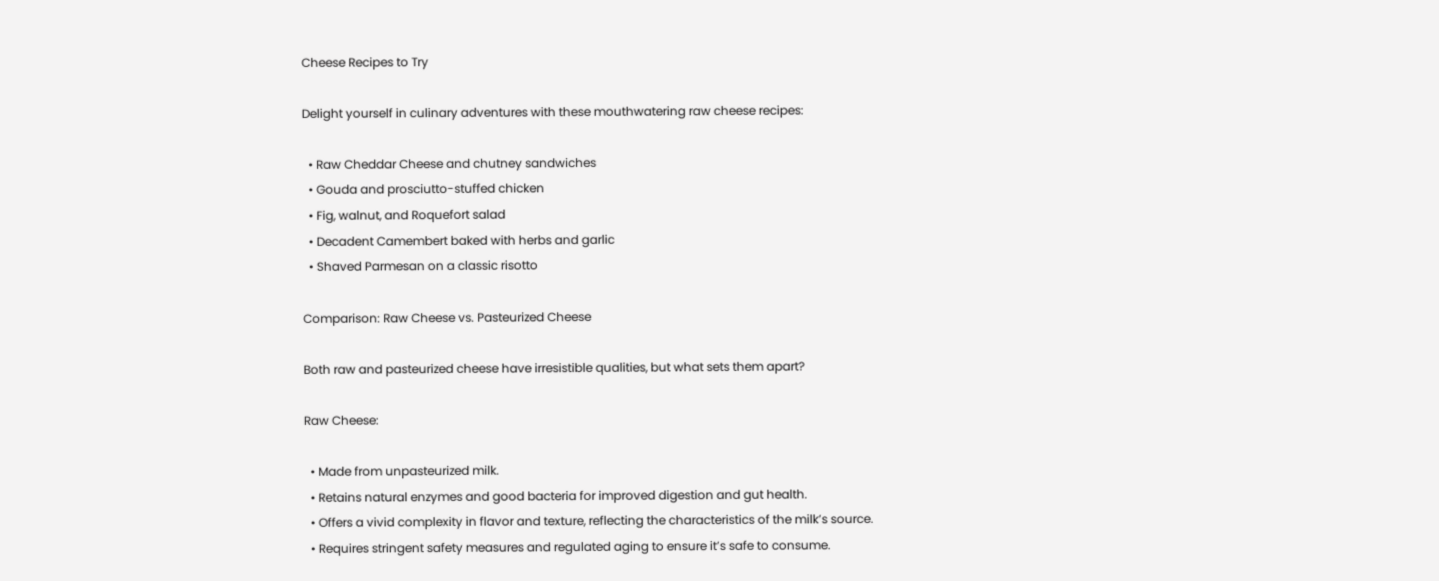Cheese Recipes to Try

Delight yourself in culinary adventures with these mouthwatering raw cheese recipes:

  • Raw Cheddar Cheese and chutney sandwiches
  • Gouda and prosciutto-stuffed chicken
  • Fig, walnut, and Roquefort salad
  • Decadent Camembert baked with herbs and garlic
  • Shaved Parmesan on a classic risotto

Comparison: Raw Cheese vs. Pasteurized Cheese

Both raw and pasteurized cheese have irresistible qualities, but what sets them apart?

Raw Cheese:

  • Made from unpasteurized milk.
  • Retains natural enzymes and good bacteria for improved digestion and gut health.
  • Offers a vivid complexity in flavor and texture, reflecting the characteristics of the milk’s source.
  • Requires stringent safety measures and regulated aging to ensure it’s safe to consume.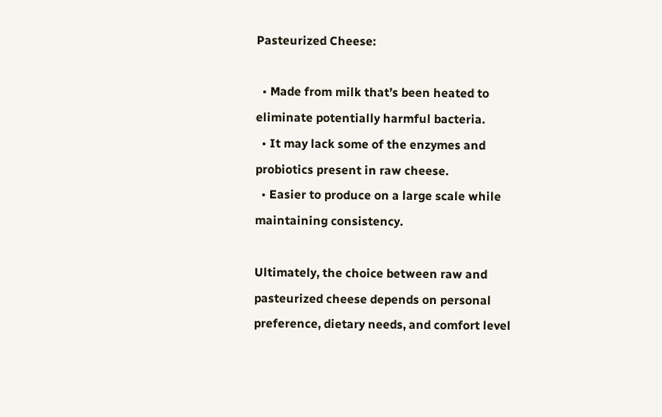Pasteurized Cheese:

  • Made from milk that’s been heated to eliminate potentially harmful bacteria.
  • It may lack some of the enzymes and probiotics present in raw cheese.
  • Easier to produce on a large scale while maintaining consistency.

Ultimately, the choice between raw and pasteurized cheese depends on personal preference, dietary needs, and comfort level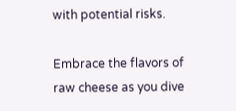with potential risks.

Embrace the flavors of raw cheese as you dive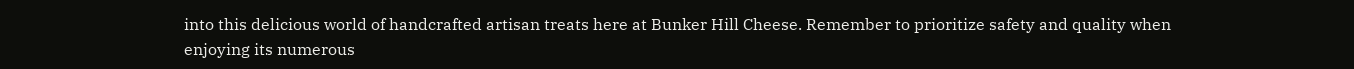into this delicious world of handcrafted artisan treats here at Bunker Hill Cheese. Remember to prioritize safety and quality when enjoying its numerous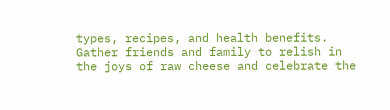types, recipes, and health benefits. Gather friends and family to relish in the joys of raw cheese and celebrate the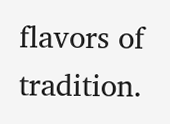flavors of tradition.